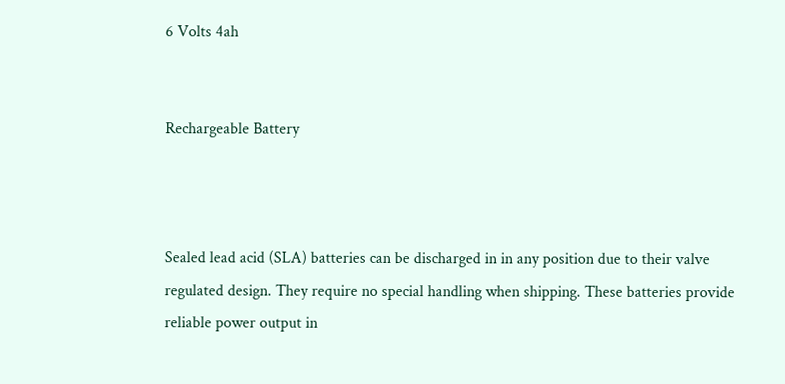6 Volts 4ah


Rechargeable Battery



Sealed lead acid (SLA) batteries can be discharged in in any position due to their valve regulated design. They require no special handling when shipping. These batteries provide reliable power output in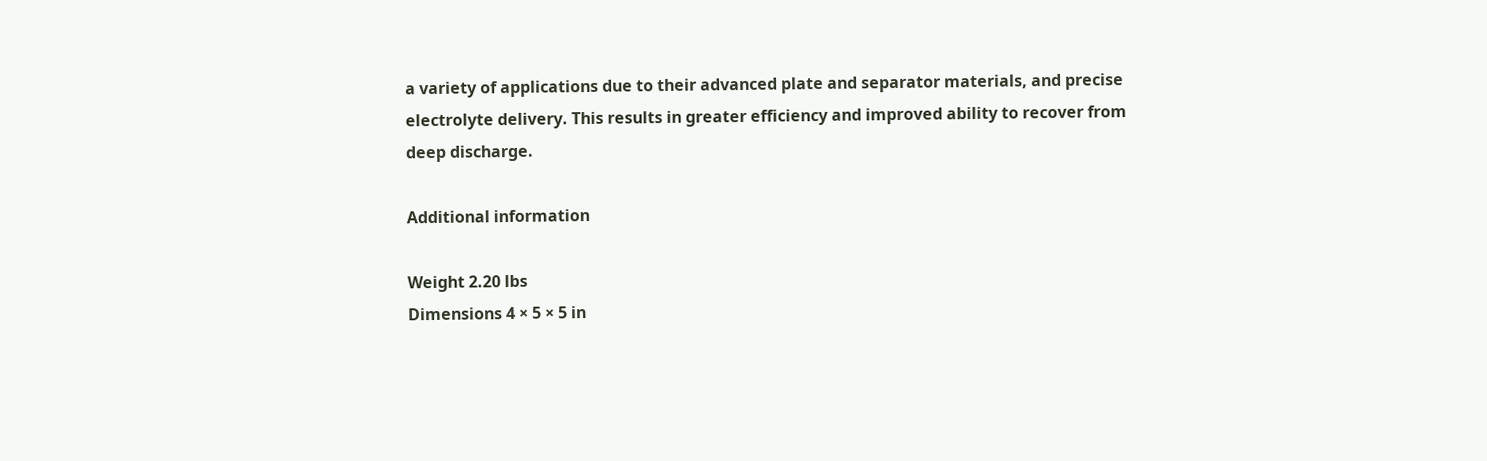a variety of applications due to their advanced plate and separator materials, and precise electrolyte delivery. This results in greater efficiency and improved ability to recover from deep discharge.

Additional information

Weight 2.20 lbs
Dimensions 4 × 5 × 5 in